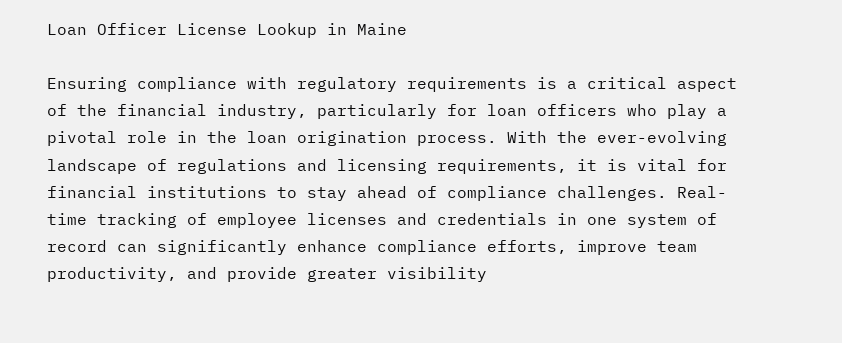Loan Officer License Lookup in Maine

Ensuring compliance with regulatory requirements is a critical aspect of the financial industry, particularly for loan officers who play a pivotal role in the loan origination process. With the ever-evolving landscape of regulations and licensing requirements, it is vital for financial institutions to stay ahead of compliance challenges. Real-time tracking of employee licenses and credentials in one system of record can significantly enhance compliance efforts, improve team productivity, and provide greater visibility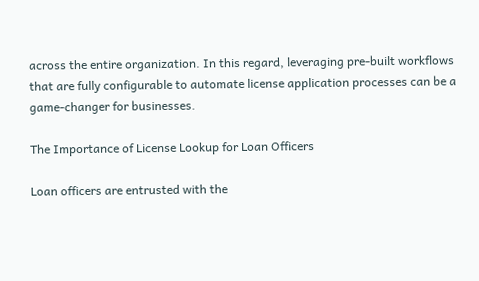across the entire organization. In this regard, leveraging pre-built workflows that are fully configurable to automate license application processes can be a game-changer for businesses.

The Importance of License Lookup for Loan Officers

Loan officers are entrusted with the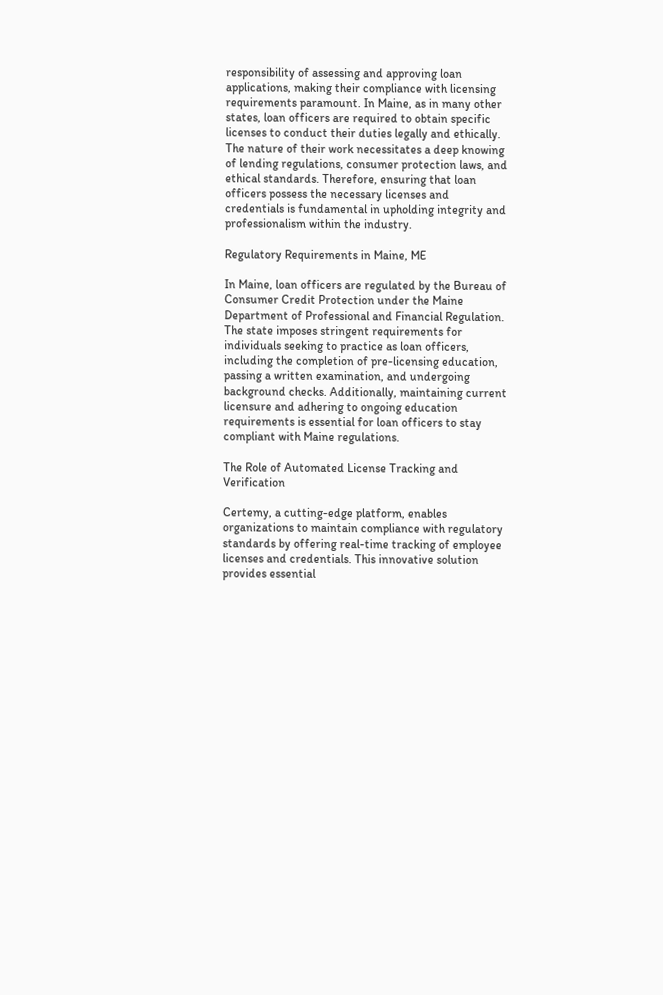responsibility of assessing and approving loan applications, making their compliance with licensing requirements paramount. In Maine, as in many other states, loan officers are required to obtain specific licenses to conduct their duties legally and ethically. The nature of their work necessitates a deep knowing of lending regulations, consumer protection laws, and ethical standards. Therefore, ensuring that loan officers possess the necessary licenses and credentials is fundamental in upholding integrity and professionalism within the industry.

Regulatory Requirements in Maine, ME

In Maine, loan officers are regulated by the Bureau of Consumer Credit Protection under the Maine Department of Professional and Financial Regulation. The state imposes stringent requirements for individuals seeking to practice as loan officers, including the completion of pre-licensing education, passing a written examination, and undergoing background checks. Additionally, maintaining current licensure and adhering to ongoing education requirements is essential for loan officers to stay compliant with Maine regulations.

The Role of Automated License Tracking and Verification

Certemy, a cutting-edge platform, enables organizations to maintain compliance with regulatory standards by offering real-time tracking of employee licenses and credentials. This innovative solution provides essential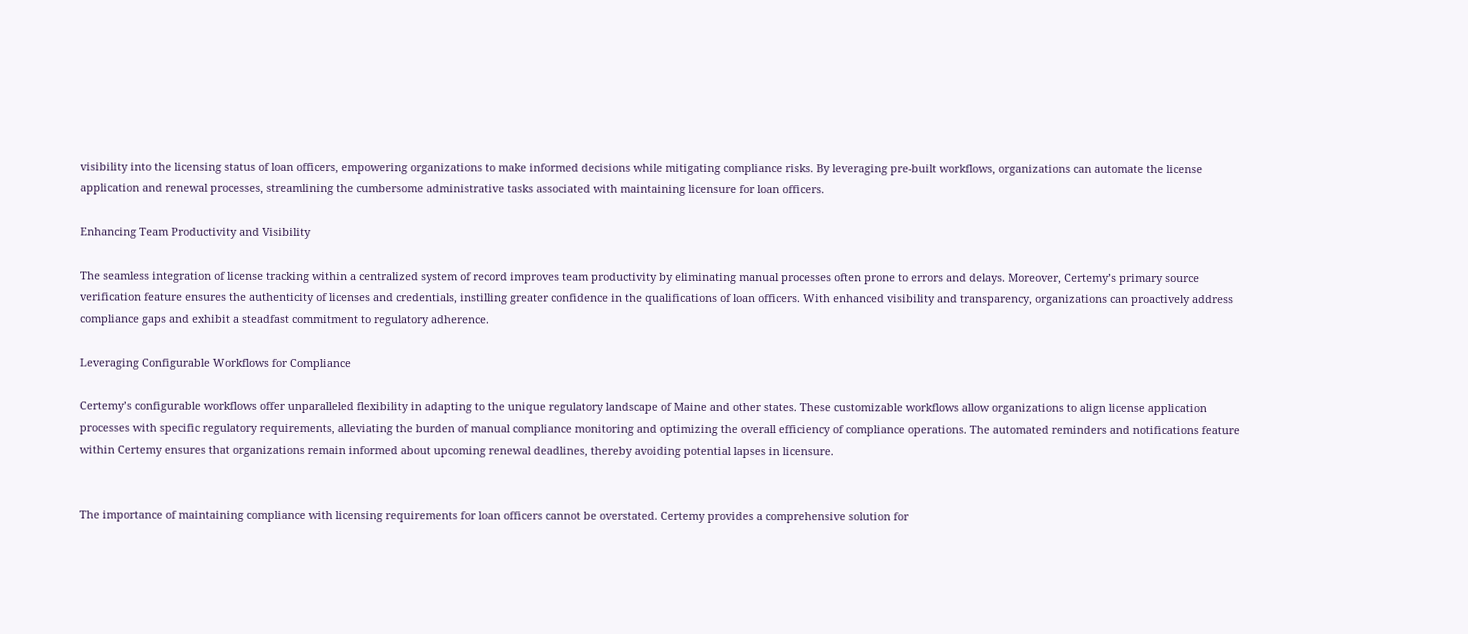visibility into the licensing status of loan officers, empowering organizations to make informed decisions while mitigating compliance risks. By leveraging pre-built workflows, organizations can automate the license application and renewal processes, streamlining the cumbersome administrative tasks associated with maintaining licensure for loan officers.

Enhancing Team Productivity and Visibility

The seamless integration of license tracking within a centralized system of record improves team productivity by eliminating manual processes often prone to errors and delays. Moreover, Certemy’s primary source verification feature ensures the authenticity of licenses and credentials, instilling greater confidence in the qualifications of loan officers. With enhanced visibility and transparency, organizations can proactively address compliance gaps and exhibit a steadfast commitment to regulatory adherence.

Leveraging Configurable Workflows for Compliance

Certemy’s configurable workflows offer unparalleled flexibility in adapting to the unique regulatory landscape of Maine and other states. These customizable workflows allow organizations to align license application processes with specific regulatory requirements, alleviating the burden of manual compliance monitoring and optimizing the overall efficiency of compliance operations. The automated reminders and notifications feature within Certemy ensures that organizations remain informed about upcoming renewal deadlines, thereby avoiding potential lapses in licensure.


The importance of maintaining compliance with licensing requirements for loan officers cannot be overstated. Certemy provides a comprehensive solution for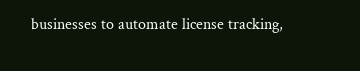businesses to automate license tracking,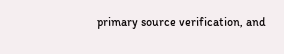primary source verification, and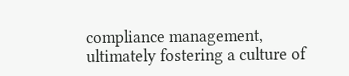compliance management, ultimately fostering a culture of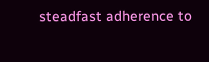steadfast adherence to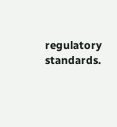regulatory standards.